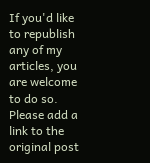If you'd like to republish any of my articles, you are welcome to do so. Please add a link to the original post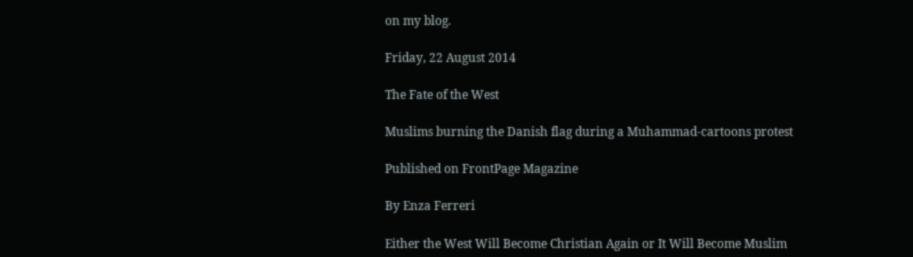on my blog.

Friday, 22 August 2014

The Fate of the West

Muslims burning the Danish flag during a Muhammad-cartoons protest

Published on FrontPage Magazine

By Enza Ferreri

Either the West Will Become Christian Again or It Will Become Muslim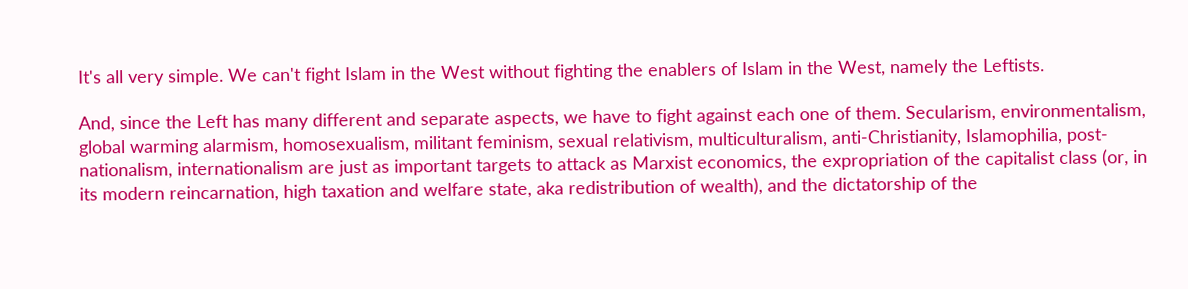It's all very simple. We can't fight Islam in the West without fighting the enablers of Islam in the West, namely the Leftists.

And, since the Left has many different and separate aspects, we have to fight against each one of them. Secularism, environmentalism, global warming alarmism, homosexualism, militant feminism, sexual relativism, multiculturalism, anti-Christianity, Islamophilia, post-nationalism, internationalism are just as important targets to attack as Marxist economics, the expropriation of the capitalist class (or, in its modern reincarnation, high taxation and welfare state, aka redistribution of wealth), and the dictatorship of the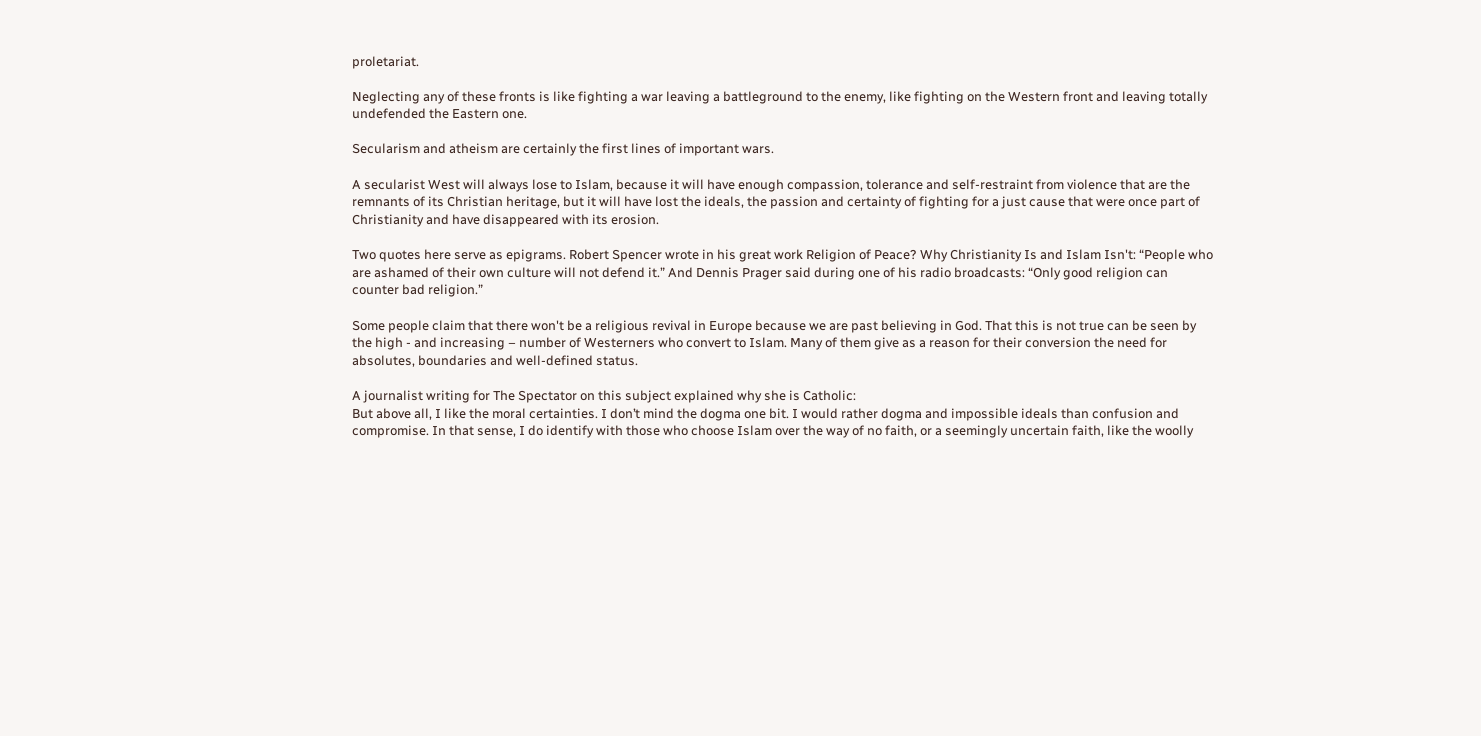proletariat.

Neglecting any of these fronts is like fighting a war leaving a battleground to the enemy, like fighting on the Western front and leaving totally undefended the Eastern one.

Secularism and atheism are certainly the first lines of important wars.

A secularist West will always lose to Islam, because it will have enough compassion, tolerance and self-restraint from violence that are the remnants of its Christian heritage, but it will have lost the ideals, the passion and certainty of fighting for a just cause that were once part of Christianity and have disappeared with its erosion.

Two quotes here serve as epigrams. Robert Spencer wrote in his great work Religion of Peace? Why Christianity Is and Islam Isn't: “People who are ashamed of their own culture will not defend it.” And Dennis Prager said during one of his radio broadcasts: “Only good religion can counter bad religion.”

Some people claim that there won't be a religious revival in Europe because we are past believing in God. That this is not true can be seen by the high - and increasing – number of Westerners who convert to Islam. Many of them give as a reason for their conversion the need for absolutes, boundaries and well-defined status.

A journalist writing for The Spectator on this subject explained why she is Catholic:
But above all, I like the moral certainties. I don’t mind the dogma one bit. I would rather dogma and impossible ideals than confusion and compromise. In that sense, I do identify with those who choose Islam over the way of no faith, or a seemingly uncertain faith, like the woolly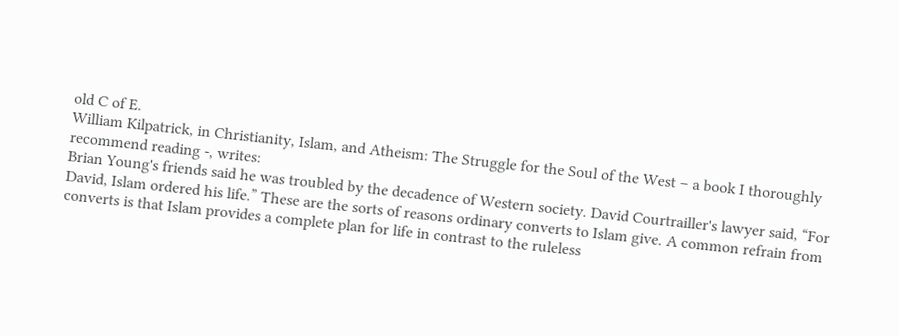old C of E.
William Kilpatrick, in Christianity, Islam, and Atheism: The Struggle for the Soul of the West – a book I thoroughly recommend reading -, writes:
Brian Young's friends said he was troubled by the decadence of Western society. David Courtrailler's lawyer said, “For David, Islam ordered his life.” These are the sorts of reasons ordinary converts to Islam give. A common refrain from converts is that Islam provides a complete plan for life in contrast to the ruleless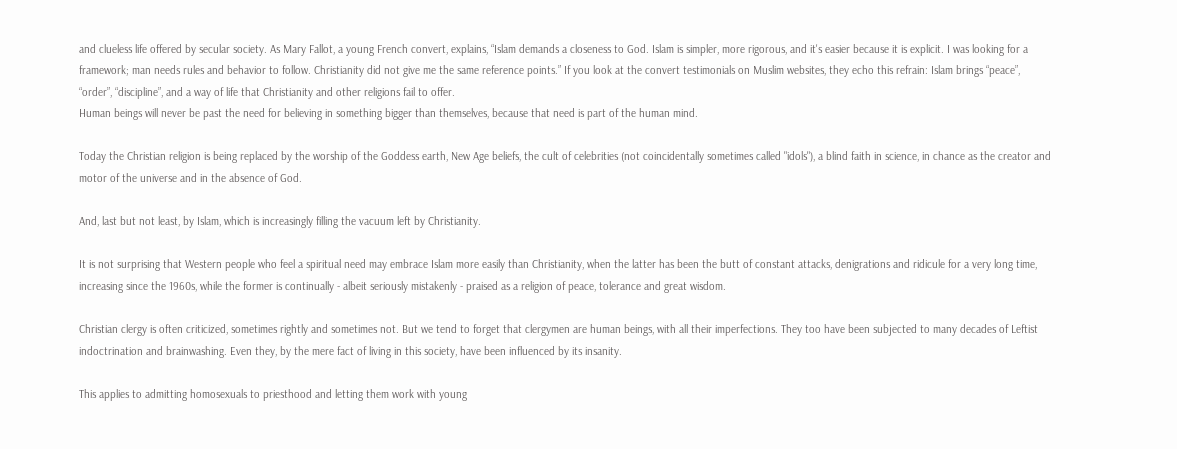and clueless life offered by secular society. As Mary Fallot, a young French convert, explains, “Islam demands a closeness to God. Islam is simpler, more rigorous, and it's easier because it is explicit. I was looking for a framework; man needs rules and behavior to follow. Christianity did not give me the same reference points.” If you look at the convert testimonials on Muslim websites, they echo this refrain: Islam brings “peace”, “order”, “discipline”, and a way of life that Christianity and other religions fail to offer.
Human beings will never be past the need for believing in something bigger than themselves, because that need is part of the human mind.

Today the Christian religion is being replaced by the worship of the Goddess earth, New Age beliefs, the cult of celebrities (not coincidentally sometimes called "idols"), a blind faith in science, in chance as the creator and motor of the universe and in the absence of God.

And, last but not least, by Islam, which is increasingly filling the vacuum left by Christianity.

It is not surprising that Western people who feel a spiritual need may embrace Islam more easily than Christianity, when the latter has been the butt of constant attacks, denigrations and ridicule for a very long time, increasing since the 1960s, while the former is continually - albeit seriously mistakenly - praised as a religion of peace, tolerance and great wisdom.

Christian clergy is often criticized, sometimes rightly and sometimes not. But we tend to forget that clergymen are human beings, with all their imperfections. They too have been subjected to many decades of Leftist indoctrination and brainwashing. Even they, by the mere fact of living in this society, have been influenced by its insanity.

This applies to admitting homosexuals to priesthood and letting them work with young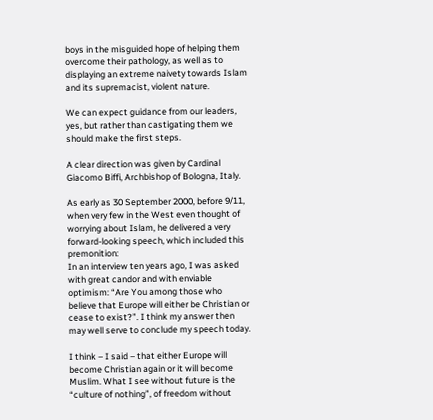boys in the misguided hope of helping them overcome their pathology, as well as to displaying an extreme naivety towards Islam and its supremacist, violent nature.

We can expect guidance from our leaders, yes, but rather than castigating them we should make the first steps.

A clear direction was given by Cardinal Giacomo Biffi, Archbishop of Bologna, Italy.

As early as 30 September 2000, before 9/11, when very few in the West even thought of worrying about Islam, he delivered a very forward-looking speech, which included this premonition:
In an interview ten years ago, I was asked with great candor and with enviable optimism: “Are You among those who believe that Europe will either be Christian or cease to exist?”. I think my answer then may well serve to conclude my speech today.

I think – I said – that either Europe will become Christian again or it will become Muslim. What I see without future is the “culture of nothing”, of freedom without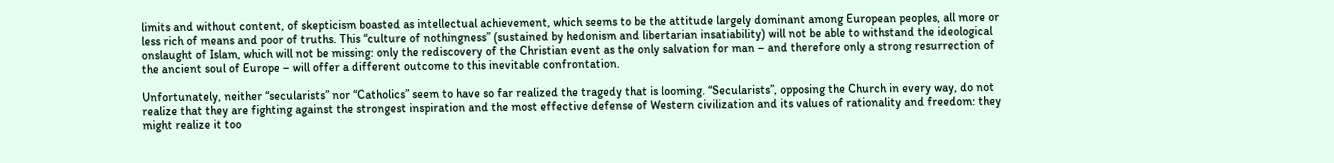limits and without content, of skepticism boasted as intellectual achievement, which seems to be the attitude largely dominant among European peoples, all more or less rich of means and poor of truths. This “culture of nothingness” (sustained by hedonism and libertarian insatiability) will not be able to withstand the ideological onslaught of Islam, which will not be missing: only the rediscovery of the Christian event as the only salvation for man – and therefore only a strong resurrection of the ancient soul of Europe – will offer a different outcome to this inevitable confrontation.

Unfortunately, neither “secularists” nor “Catholics” seem to have so far realized the tragedy that is looming. “Secularists”, opposing the Church in every way, do not realize that they are fighting against the strongest inspiration and the most effective defense of Western civilization and its values of rationality and freedom: they might realize it too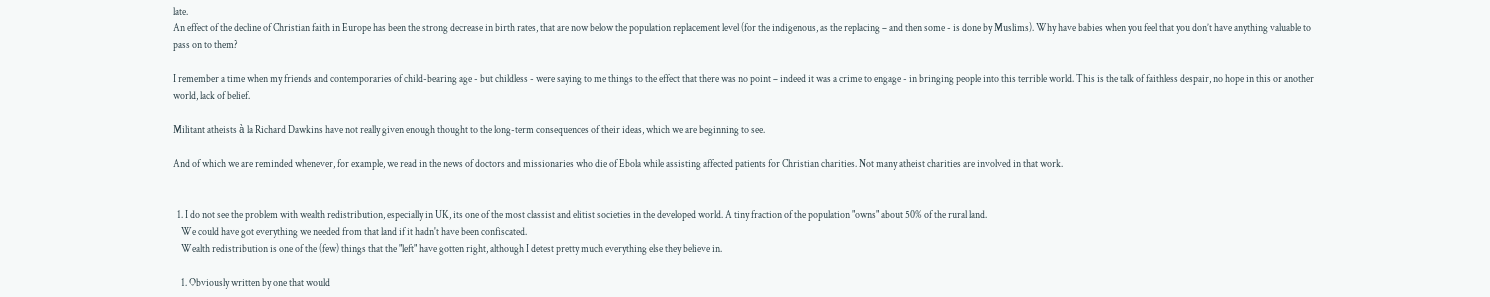late.
An effect of the decline of Christian faith in Europe has been the strong decrease in birth rates, that are now below the population replacement level (for the indigenous, as the replacing – and then some - is done by Muslims). Why have babies when you feel that you don’t have anything valuable to pass on to them?

I remember a time when my friends and contemporaries of child-bearing age - but childless - were saying to me things to the effect that there was no point – indeed it was a crime to engage - in bringing people into this terrible world. This is the talk of faithless despair, no hope in this or another world, lack of belief.

Militant atheists à la Richard Dawkins have not really given enough thought to the long-term consequences of their ideas, which we are beginning to see.

And of which we are reminded whenever, for example, we read in the news of doctors and missionaries who die of Ebola while assisting affected patients for Christian charities. Not many atheist charities are involved in that work.


  1. I do not see the problem with wealth redistribution, especially in UK, its one of the most classist and elitist societies in the developed world. A tiny fraction of the population "owns" about 50% of the rural land.
    We could have got everything we needed from that land if it hadn't have been confiscated.
    Wealth redistribution is one of the (few) things that the "left" have gotten right, although I detest pretty much everything else they believe in.

    1. Obviously written by one that would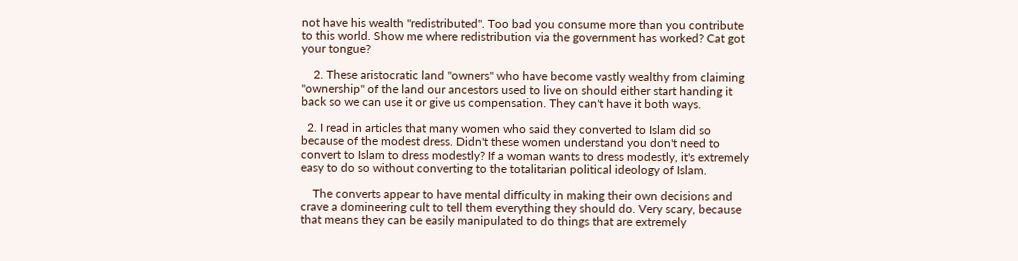not have his wealth "redistributed". Too bad you consume more than you contribute to this world. Show me where redistribution via the government has worked? Cat got your tongue?

    2. These aristocratic land "owners" who have become vastly wealthy from claiming "ownership" of the land our ancestors used to live on should either start handing it back so we can use it or give us compensation. They can't have it both ways.

  2. I read in articles that many women who said they converted to Islam did so because of the modest dress. Didn't these women understand you don't need to convert to Islam to dress modestly? If a woman wants to dress modestly, it's extremely easy to do so without converting to the totalitarian political ideology of Islam.

    The converts appear to have mental difficulty in making their own decisions and crave a domineering cult to tell them everything they should do. Very scary, because that means they can be easily manipulated to do things that are extremely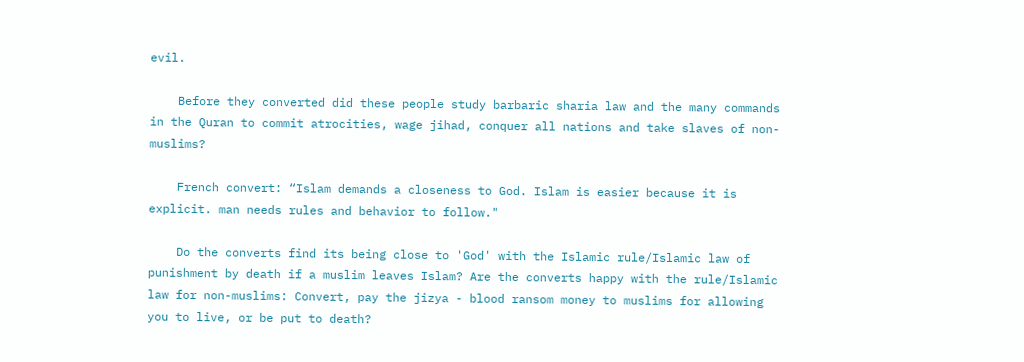evil.

    Before they converted did these people study barbaric sharia law and the many commands in the Quran to commit atrocities, wage jihad, conquer all nations and take slaves of non-muslims?

    French convert: “Islam demands a closeness to God. Islam is easier because it is explicit. man needs rules and behavior to follow."

    Do the converts find its being close to 'God' with the Islamic rule/Islamic law of punishment by death if a muslim leaves Islam? Are the converts happy with the rule/Islamic law for non-muslims: Convert, pay the jizya - blood ransom money to muslims for allowing you to live, or be put to death?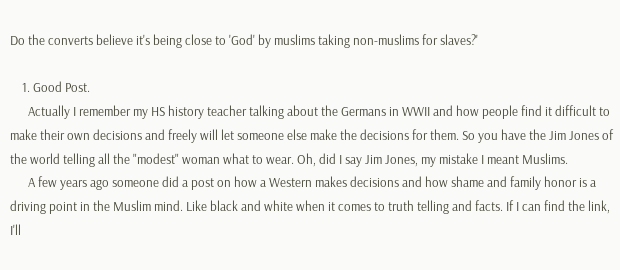Do the converts believe it's being close to 'God' by muslims taking non-muslims for slaves?'

    1. Good Post.
      Actually I remember my HS history teacher talking about the Germans in WWII and how people find it difficult to make their own decisions and freely will let someone else make the decisions for them. So you have the Jim Jones of the world telling all the "modest" woman what to wear. Oh, did I say Jim Jones, my mistake I meant Muslims.
      A few years ago someone did a post on how a Western makes decisions and how shame and family honor is a driving point in the Muslim mind. Like black and white when it comes to truth telling and facts. If I can find the link, I'll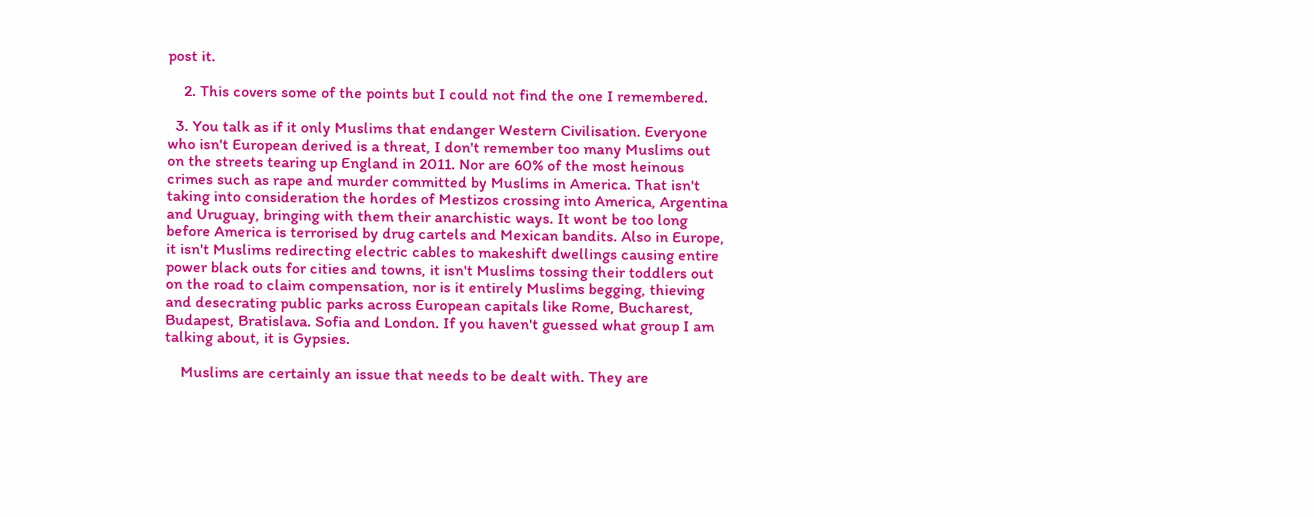post it.

    2. This covers some of the points but I could not find the one I remembered.

  3. You talk as if it only Muslims that endanger Western Civilisation. Everyone who isn't European derived is a threat, I don't remember too many Muslims out on the streets tearing up England in 2011. Nor are 60% of the most heinous crimes such as rape and murder committed by Muslims in America. That isn't taking into consideration the hordes of Mestizos crossing into America, Argentina and Uruguay, bringing with them their anarchistic ways. It wont be too long before America is terrorised by drug cartels and Mexican bandits. Also in Europe, it isn't Muslims redirecting electric cables to makeshift dwellings causing entire power black outs for cities and towns, it isn't Muslims tossing their toddlers out on the road to claim compensation, nor is it entirely Muslims begging, thieving and desecrating public parks across European capitals like Rome, Bucharest, Budapest, Bratislava. Sofia and London. If you haven't guessed what group I am talking about, it is Gypsies.

    Muslims are certainly an issue that needs to be dealt with. They are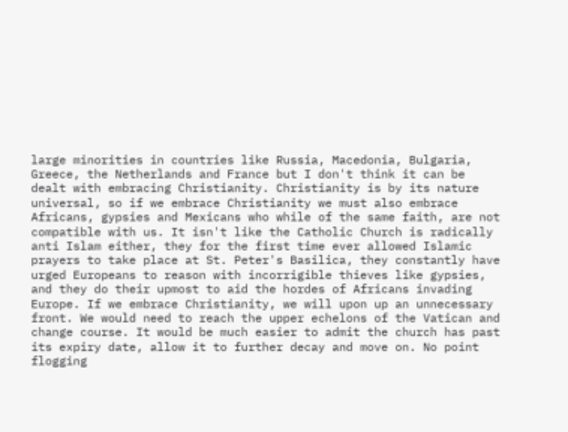large minorities in countries like Russia, Macedonia, Bulgaria, Greece, the Netherlands and France but I don't think it can be dealt with embracing Christianity. Christianity is by its nature universal, so if we embrace Christianity we must also embrace Africans, gypsies and Mexicans who while of the same faith, are not compatible with us. It isn't like the Catholic Church is radically anti Islam either, they for the first time ever allowed Islamic prayers to take place at St. Peter's Basilica, they constantly have urged Europeans to reason with incorrigible thieves like gypsies, and they do their upmost to aid the hordes of Africans invading Europe. If we embrace Christianity, we will upon up an unnecessary front. We would need to reach the upper echelons of the Vatican and change course. It would be much easier to admit the church has past its expiry date, allow it to further decay and move on. No point flogging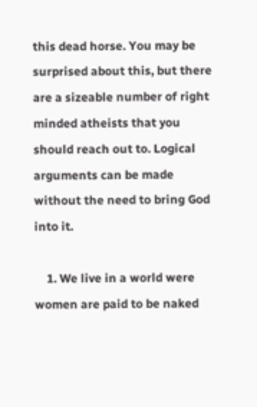this dead horse. You may be surprised about this, but there are a sizeable number of right minded atheists that you should reach out to. Logical arguments can be made without the need to bring God into it.

    1. We live in a world were women are paid to be naked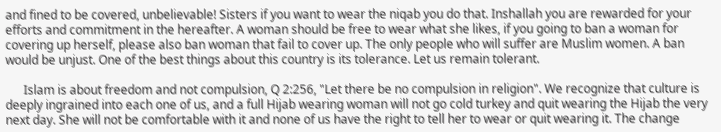and fined to be covered, unbelievable! Sisters if you want to wear the niqab you do that. Inshallah you are rewarded for your efforts and commitment in the hereafter. A woman should be free to wear what she likes, if you going to ban a woman for covering up herself, please also ban woman that fail to cover up. The only people who will suffer are Muslim women. A ban would be unjust. One of the best things about this country is its tolerance. Let us remain tolerant.

      Islam is about freedom and not compulsion, Q 2:256, "Let there be no compulsion in religion". We recognize that culture is deeply ingrained into each one of us, and a full Hijab wearing woman will not go cold turkey and quit wearing the Hijab the very next day. She will not be comfortable with it and none of us have the right to tell her to wear or quit wearing it. The change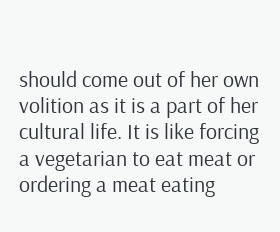should come out of her own volition as it is a part of her cultural life. It is like forcing a vegetarian to eat meat or ordering a meat eating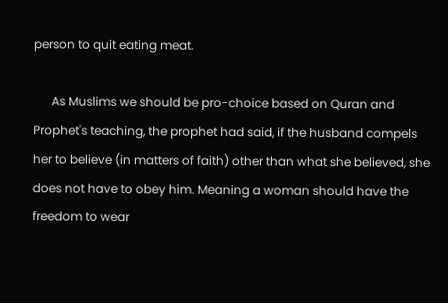person to quit eating meat.

      As Muslims we should be pro-choice based on Quran and Prophet's teaching, the prophet had said, if the husband compels her to believe (in matters of faith) other than what she believed, she does not have to obey him. Meaning a woman should have the freedom to wear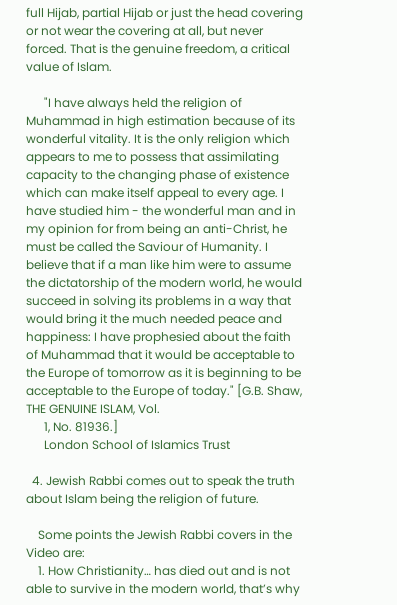full Hijab, partial Hijab or just the head covering or not wear the covering at all, but never forced. That is the genuine freedom, a critical value of Islam.

      "I have always held the religion of Muhammad in high estimation because of its wonderful vitality. It is the only religion which appears to me to possess that assimilating capacity to the changing phase of existence which can make itself appeal to every age. I have studied him - the wonderful man and in my opinion for from being an anti-Christ, he must be called the Saviour of Humanity. I believe that if a man like him were to assume the dictatorship of the modern world, he would succeed in solving its problems in a way that would bring it the much needed peace and happiness: I have prophesied about the faith of Muhammad that it would be acceptable to the Europe of tomorrow as it is beginning to be acceptable to the Europe of today." [G.B. Shaw, THE GENUINE ISLAM, Vol.
      1, No. 81936.]
      London School of Islamics Trust

  4. Jewish Rabbi comes out to speak the truth about Islam being the religion of future.

    Some points the Jewish Rabbi covers in the Video are:
    1. How Christianity… has died out and is not able to survive in the modern world, that’s why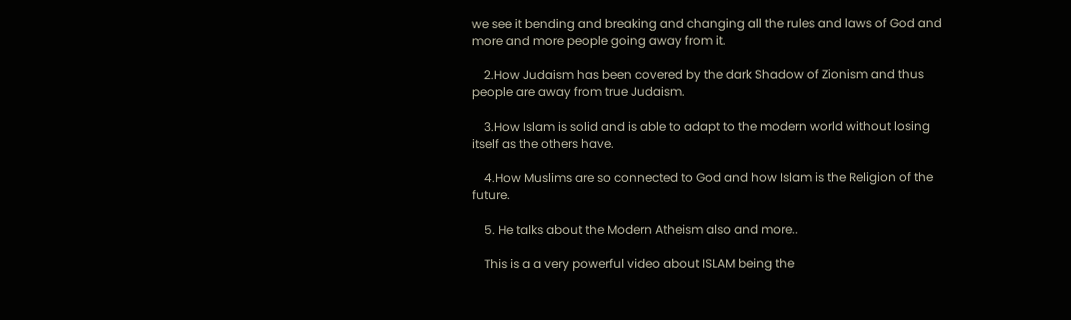we see it bending and breaking and changing all the rules and laws of God and more and more people going away from it.

    2.How Judaism has been covered by the dark Shadow of Zionism and thus people are away from true Judaism.

    3.How Islam is solid and is able to adapt to the modern world without losing itself as the others have.

    4.How Muslims are so connected to God and how Islam is the Religion of the future.

    5. He talks about the Modern Atheism also and more..

    This is a a very powerful video about ISLAM being the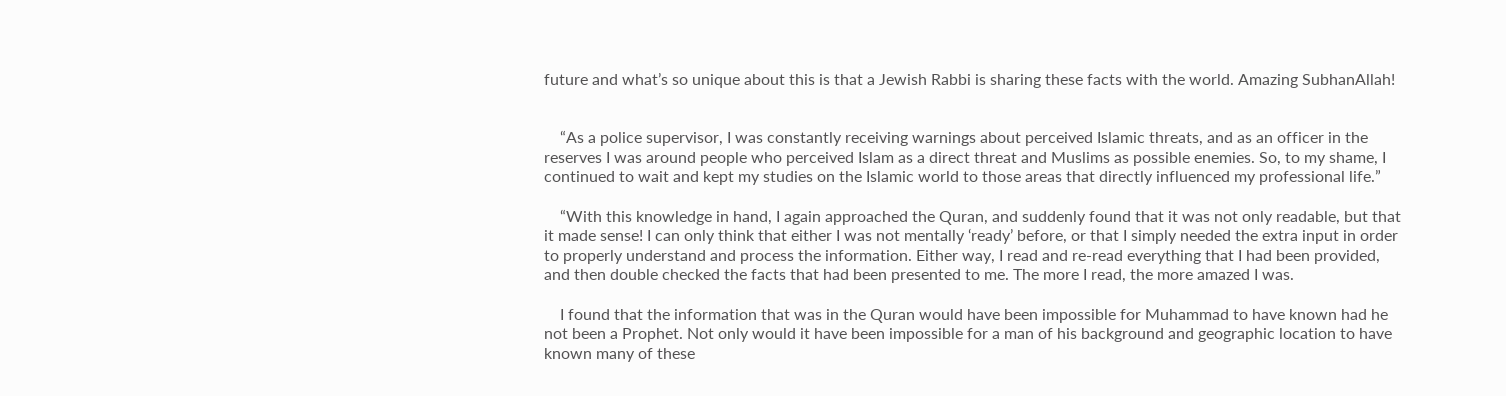future and what’s so unique about this is that a Jewish Rabbi is sharing these facts with the world. Amazing SubhanAllah!


    “As a police supervisor, I was constantly receiving warnings about perceived Islamic threats, and as an officer in the reserves I was around people who perceived Islam as a direct threat and Muslims as possible enemies. So, to my shame, I continued to wait and kept my studies on the Islamic world to those areas that directly influenced my professional life.”

    “With this knowledge in hand, I again approached the Quran, and suddenly found that it was not only readable, but that it made sense! I can only think that either I was not mentally ‘ready’ before, or that I simply needed the extra input in order to properly understand and process the information. Either way, I read and re-read everything that I had been provided, and then double checked the facts that had been presented to me. The more I read, the more amazed I was.

    I found that the information that was in the Quran would have been impossible for Muhammad to have known had he not been a Prophet. Not only would it have been impossible for a man of his background and geographic location to have known many of these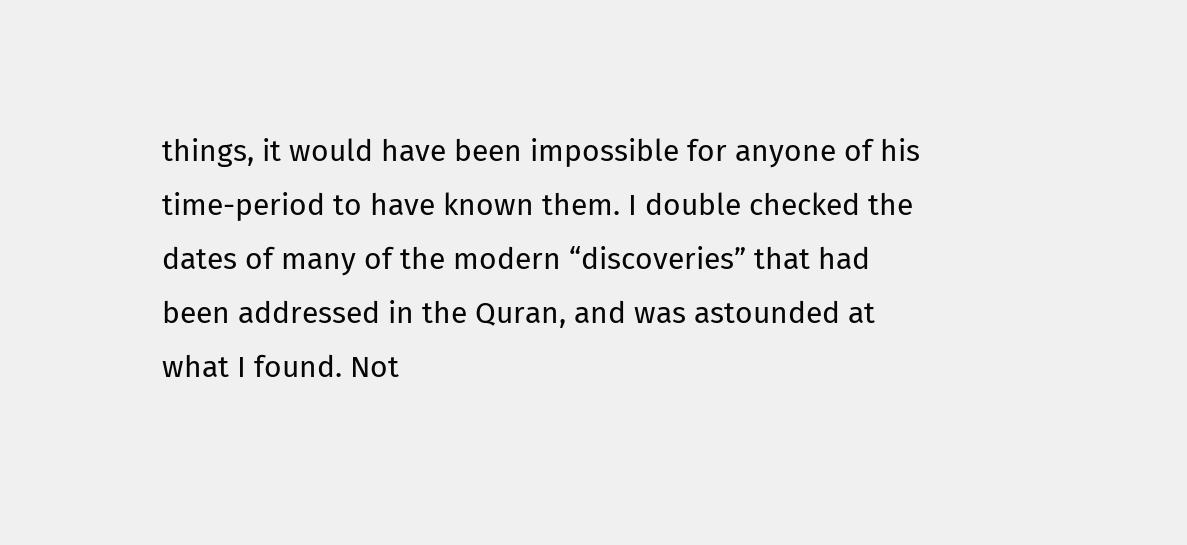things, it would have been impossible for anyone of his time-period to have known them. I double checked the dates of many of the modern “discoveries” that had been addressed in the Quran, and was astounded at what I found. Not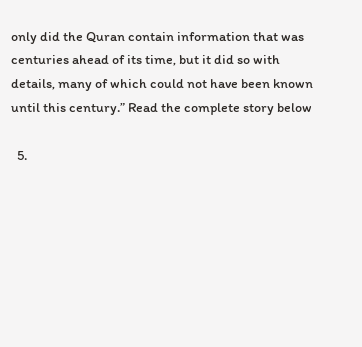only did the Quran contain information that was centuries ahead of its time, but it did so with details, many of which could not have been known until this century.” Read the complete story below

  5.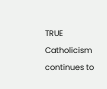TRUE Catholicism continues to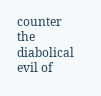counter the diabolical evil of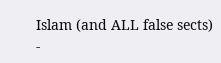Islam (and ALL false sects) -